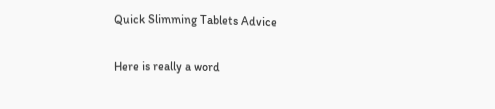Quick Slimming Tablets Advice

Here is really a word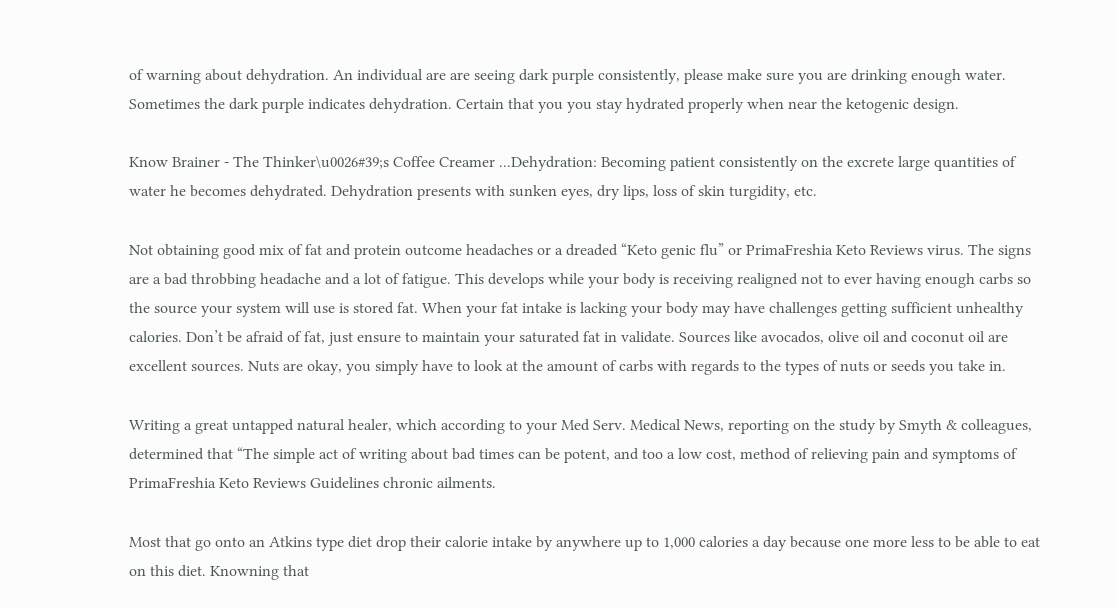of warning about dehydration. An individual are are seeing dark purple consistently, please make sure you are drinking enough water. Sometimes the dark purple indicates dehydration. Certain that you you stay hydrated properly when near the ketogenic design.

Know Brainer - The Thinker\u0026#39;s Coffee Creamer ...Dehydration: Becoming patient consistently on the excrete large quantities of water he becomes dehydrated. Dehydration presents with sunken eyes, dry lips, loss of skin turgidity, etc.

Not obtaining good mix of fat and protein outcome headaches or a dreaded “Keto genic flu” or PrimaFreshia Keto Reviews virus. The signs are a bad throbbing headache and a lot of fatigue. This develops while your body is receiving realigned not to ever having enough carbs so the source your system will use is stored fat. When your fat intake is lacking your body may have challenges getting sufficient unhealthy calories. Don’t be afraid of fat, just ensure to maintain your saturated fat in validate. Sources like avocados, olive oil and coconut oil are excellent sources. Nuts are okay, you simply have to look at the amount of carbs with regards to the types of nuts or seeds you take in.

Writing a great untapped natural healer, which according to your Med Serv. Medical News, reporting on the study by Smyth & colleagues, determined that “The simple act of writing about bad times can be potent, and too a low cost, method of relieving pain and symptoms of PrimaFreshia Keto Reviews Guidelines chronic ailments.

Most that go onto an Atkins type diet drop their calorie intake by anywhere up to 1,000 calories a day because one more less to be able to eat on this diet. Knowning that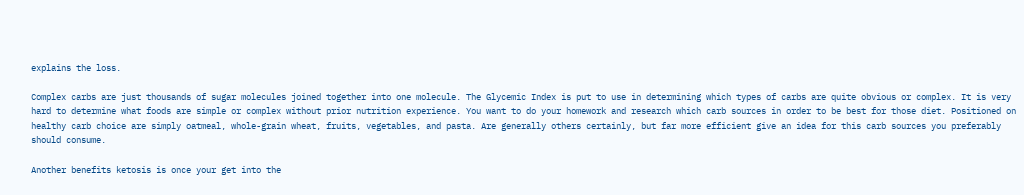explains the loss.

Complex carbs are just thousands of sugar molecules joined together into one molecule. The Glycemic Index is put to use in determining which types of carbs are quite obvious or complex. It is very hard to determine what foods are simple or complex without prior nutrition experience. You want to do your homework and research which carb sources in order to be best for those diet. Positioned on healthy carb choice are simply oatmeal, whole-grain wheat, fruits, vegetables, and pasta. Are generally others certainly, but far more efficient give an idea for this carb sources you preferably should consume.

Another benefits ketosis is once your get into the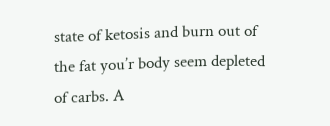state of ketosis and burn out of the fat you’r body seem depleted of carbs. A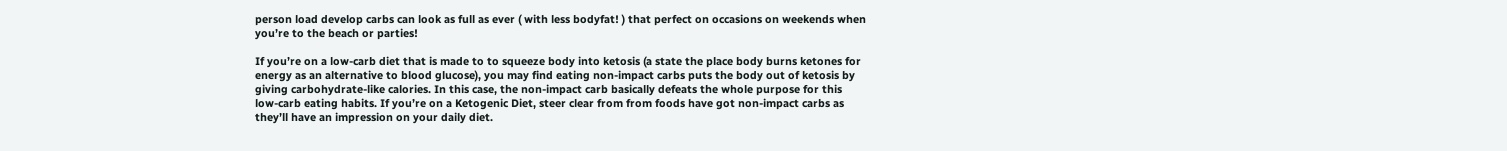person load develop carbs can look as full as ever ( with less bodyfat! ) that perfect on occasions on weekends when you’re to the beach or parties!

If you’re on a low-carb diet that is made to to squeeze body into ketosis (a state the place body burns ketones for energy as an alternative to blood glucose), you may find eating non-impact carbs puts the body out of ketosis by giving carbohydrate-like calories. In this case, the non-impact carb basically defeats the whole purpose for this low-carb eating habits. If you’re on a Ketogenic Diet, steer clear from from foods have got non-impact carbs as they’ll have an impression on your daily diet.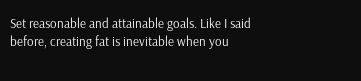Set reasonable and attainable goals. Like I said before, creating fat is inevitable when you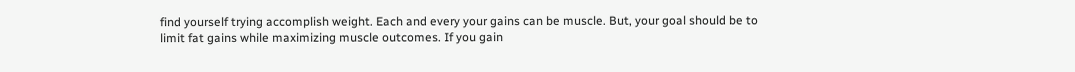find yourself trying accomplish weight. Each and every your gains can be muscle. But, your goal should be to limit fat gains while maximizing muscle outcomes. If you gain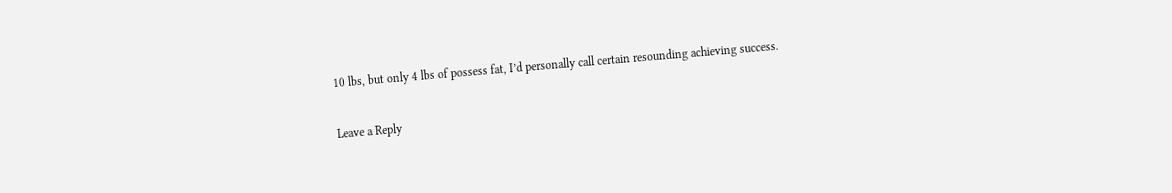10 lbs, but only 4 lbs of possess fat, I’d personally call certain resounding achieving success.

Leave a Reply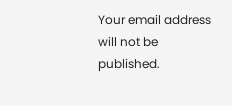Your email address will not be published.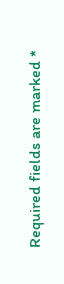Required fields are marked *